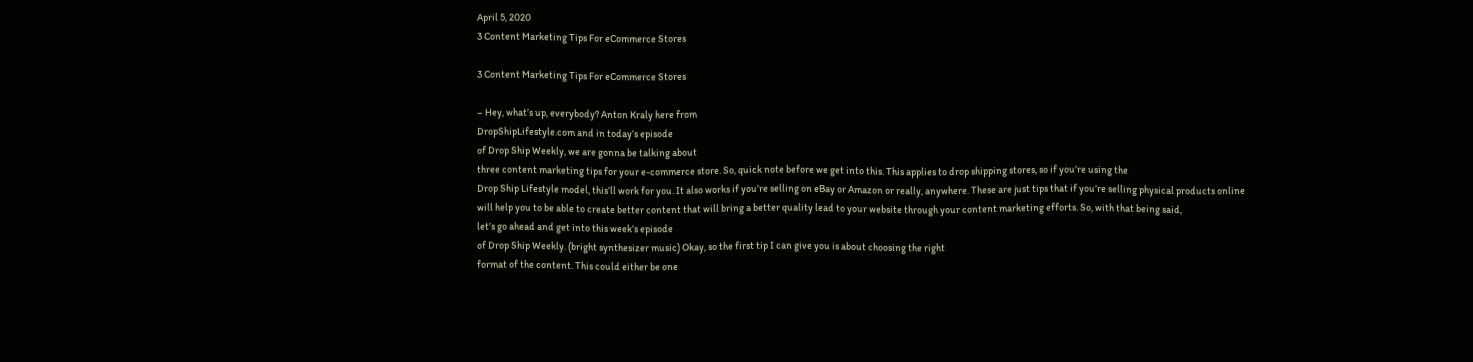April 5, 2020
3 Content Marketing Tips For eCommerce Stores

3 Content Marketing Tips For eCommerce Stores

– Hey, what’s up, everybody? Anton Kraly here from
DropShipLifestyle.com and in today’s episode
of Drop Ship Weekly, we are gonna be talking about
three content marketing tips for your e-commerce store. So, quick note before we get into this. This applies to drop shipping stores, so if you’re using the
Drop Ship Lifestyle model, this’ll work for you. It also works if you’re selling on eBay or Amazon or really, anywhere. These are just tips that if you’re selling physical products online
will help you to be able to create better content that will bring a better quality lead to your website through your content marketing efforts. So, with that being said,
let’s go ahead and get into this week’s episode
of Drop Ship Weekly. (bright synthesizer music) Okay, so the first tip I can give you is about choosing the right
format of the content. This could either be one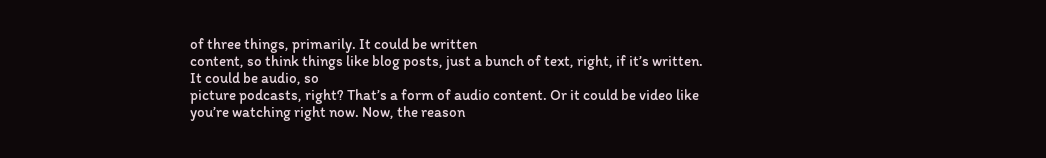of three things, primarily. It could be written
content, so think things like blog posts, just a bunch of text, right, if it’s written. It could be audio, so
picture podcasts, right? That’s a form of audio content. Or it could be video like
you’re watching right now. Now, the reason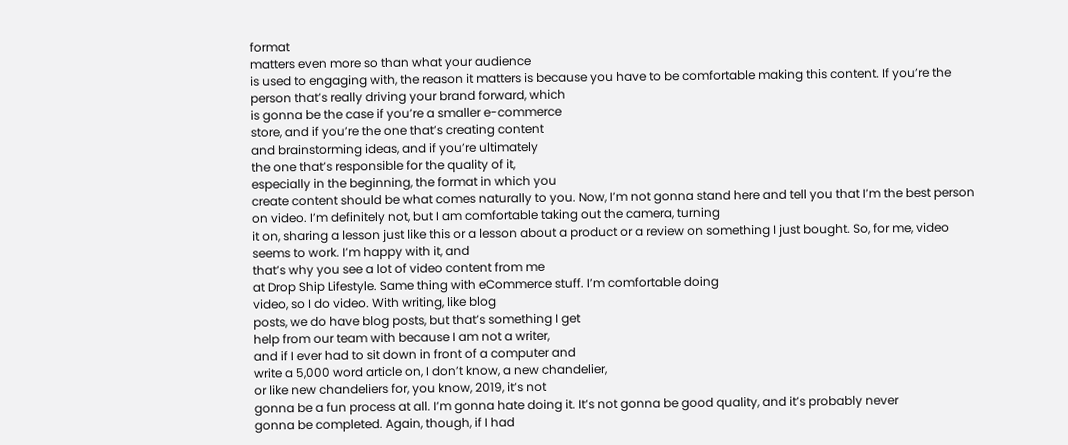format
matters even more so than what your audience
is used to engaging with, the reason it matters is because you have to be comfortable making this content. If you’re the person that’s really driving your brand forward, which
is gonna be the case if you’re a smaller e-commerce
store, and if you’re the one that’s creating content
and brainstorming ideas, and if you’re ultimately
the one that’s responsible for the quality of it,
especially in the beginning, the format in which you
create content should be what comes naturally to you. Now, I’m not gonna stand here and tell you that I’m the best person on video. I’m definitely not, but I am comfortable taking out the camera, turning
it on, sharing a lesson just like this or a lesson about a product or a review on something I just bought. So, for me, video seems to work. I’m happy with it, and
that’s why you see a lot of video content from me
at Drop Ship Lifestyle. Same thing with eCommerce stuff. I’m comfortable doing
video, so I do video. With writing, like blog
posts, we do have blog posts, but that’s something I get
help from our team with because I am not a writer,
and if I ever had to sit down in front of a computer and
write a 5,000 word article on, I don’t know, a new chandelier,
or like new chandeliers for, you know, 2019, it’s not
gonna be a fun process at all. I’m gonna hate doing it. It’s not gonna be good quality, and it’s probably never
gonna be completed. Again, though, if I had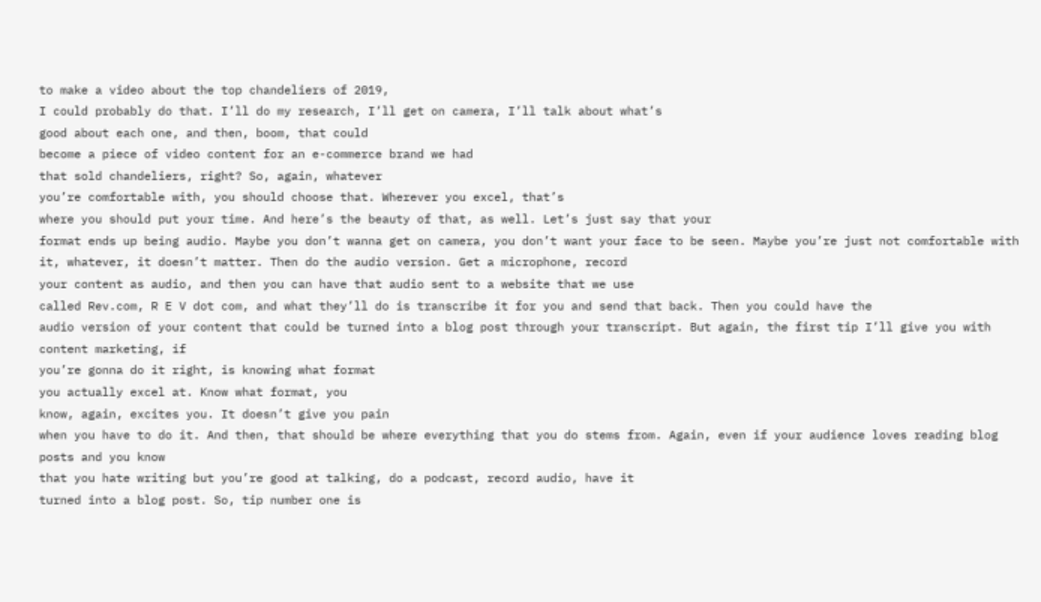to make a video about the top chandeliers of 2019,
I could probably do that. I’ll do my research, I’ll get on camera, I’ll talk about what’s
good about each one, and then, boom, that could
become a piece of video content for an e-commerce brand we had
that sold chandeliers, right? So, again, whatever
you’re comfortable with, you should choose that. Wherever you excel, that’s
where you should put your time. And here’s the beauty of that, as well. Let’s just say that your
format ends up being audio. Maybe you don’t wanna get on camera, you don’t want your face to be seen. Maybe you’re just not comfortable with it, whatever, it doesn’t matter. Then do the audio version. Get a microphone, record
your content as audio, and then you can have that audio sent to a website that we use
called Rev.com, R E V dot com, and what they’ll do is transcribe it for you and send that back. Then you could have the
audio version of your content that could be turned into a blog post through your transcript. But again, the first tip I’ll give you with content marketing, if
you’re gonna do it right, is knowing what format
you actually excel at. Know what format, you
know, again, excites you. It doesn’t give you pain
when you have to do it. And then, that should be where everything that you do stems from. Again, even if your audience loves reading blog posts and you know
that you hate writing but you’re good at talking, do a podcast, record audio, have it
turned into a blog post. So, tip number one is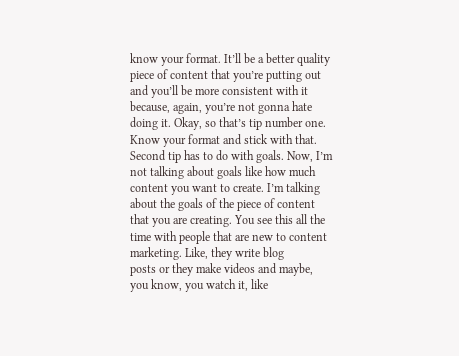know your format. It’ll be a better quality piece of content that you’re putting out and you’ll be more consistent with it because, again, you’re not gonna hate doing it. Okay, so that’s tip number one. Know your format and stick with that. Second tip has to do with goals. Now, I’m not talking about goals like how much content you want to create. I’m talking about the goals of the piece of content that you are creating. You see this all the time with people that are new to content marketing. Like, they write blog
posts or they make videos and maybe, you know, you watch it, like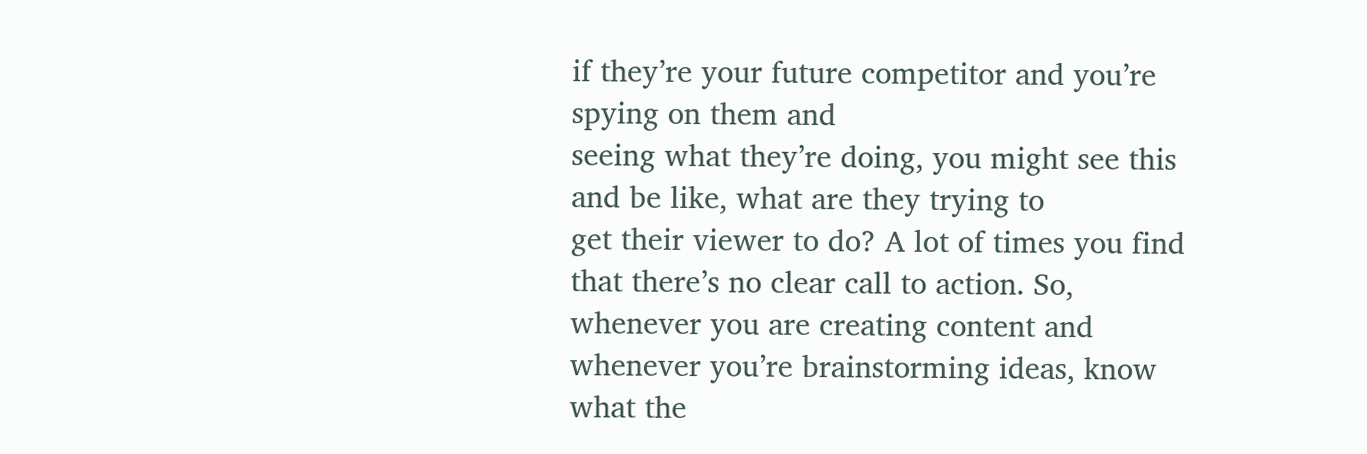if they’re your future competitor and you’re spying on them and
seeing what they’re doing, you might see this and be like, what are they trying to
get their viewer to do? A lot of times you find that there’s no clear call to action. So, whenever you are creating content and whenever you’re brainstorming ideas, know what the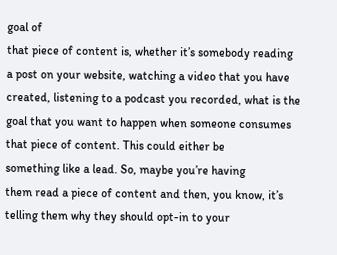goal of
that piece of content is, whether it’s somebody reading
a post on your website, watching a video that you have created, listening to a podcast you recorded, what is the goal that you want to happen when someone consumes
that piece of content. This could either be
something like a lead. So, maybe you’re having
them read a piece of content and then, you know, it’s
telling them why they should opt-in to your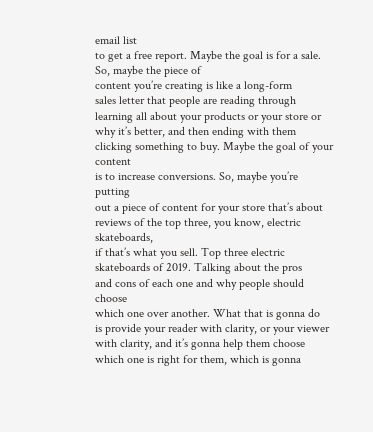email list
to get a free report. Maybe the goal is for a sale. So, maybe the piece of
content you’re creating is like a long-form
sales letter that people are reading through
learning all about your products or your store or why it’s better, and then ending with them
clicking something to buy. Maybe the goal of your content
is to increase conversions. So, maybe you’re putting
out a piece of content for your store that’s about
reviews of the top three, you know, electric skateboards,
if that’s what you sell. Top three electric skateboards of 2019. Talking about the pros
and cons of each one and why people should choose
which one over another. What that is gonna do
is provide your reader with clarity, or your viewer with clarity, and it’s gonna help them choose
which one is right for them, which is gonna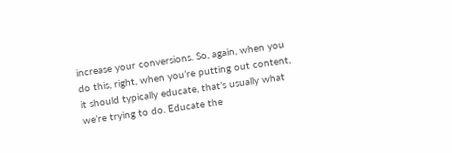increase your conversions. So, again, when you do this, right, when you’re putting out content, it should typically educate, that’s usually what we’re trying to do. Educate the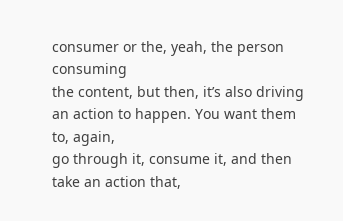consumer or the, yeah, the person consuming
the content, but then, it’s also driving an action to happen. You want them to, again,
go through it, consume it, and then take an action that,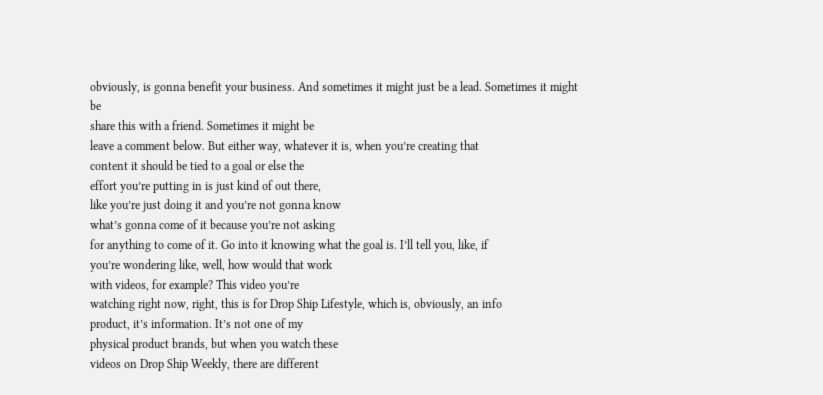obviously, is gonna benefit your business. And sometimes it might just be a lead. Sometimes it might be
share this with a friend. Sometimes it might be
leave a comment below. But either way, whatever it is, when you’re creating that
content it should be tied to a goal or else the
effort you’re putting in is just kind of out there,
like you’re just doing it and you’re not gonna know
what’s gonna come of it because you’re not asking
for anything to come of it. Go into it knowing what the goal is. I’ll tell you, like, if
you’re wondering like, well, how would that work
with videos, for example? This video you’re
watching right now, right, this is for Drop Ship Lifestyle, which is, obviously, an info
product, it’s information. It’s not one of my
physical product brands, but when you watch these
videos on Drop Ship Weekly, there are different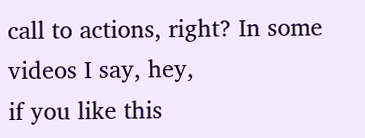call to actions, right? In some videos I say, hey,
if you like this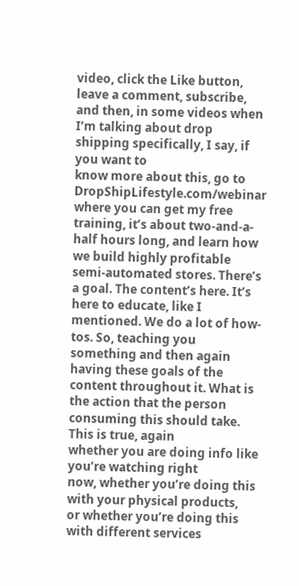video, click the Like button,
leave a comment, subscribe, and then, in some videos when I’m talking about drop shipping specifically, I say, if you want to
know more about this, go to DropShipLifestyle.com/webinar where you can get my free training, it’s about two-and-a-half hours long, and learn how we build highly profitable semi-automated stores. There’s a goal. The content’s here. It’s here to educate, like I mentioned. We do a lot of how-tos. So, teaching you something and then again having these goals of the
content throughout it. What is the action that the person consuming this should take. This is true, again
whether you are doing info like you’re watching right
now, whether you’re doing this with your physical products,
or whether you’re doing this with different services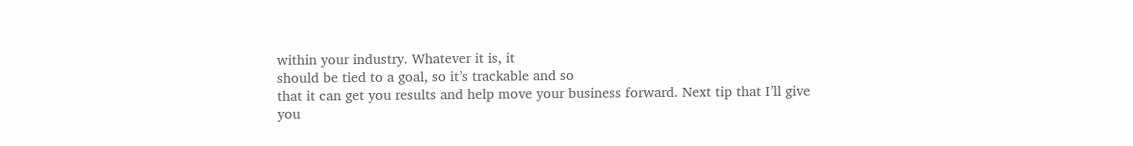within your industry. Whatever it is, it
should be tied to a goal, so it’s trackable and so
that it can get you results and help move your business forward. Next tip that I’ll give
you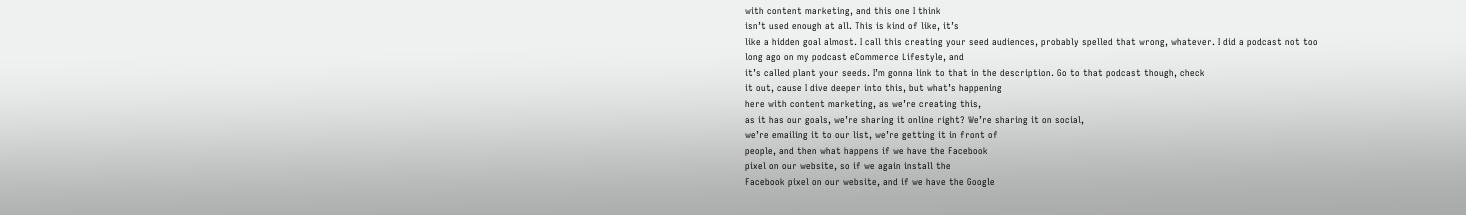with content marketing, and this one I think
isn’t used enough at all. This is kind of like, it’s
like a hidden goal almost. I call this creating your seed audiences, probably spelled that wrong, whatever. I did a podcast not too
long ago on my podcast eCommerce Lifestyle, and
it’s called plant your seeds. I’m gonna link to that in the description. Go to that podcast though, check
it out, cause I dive deeper into this, but what’s happening
here with content marketing, as we’re creating this,
as it has our goals, we’re sharing it online right? We’re sharing it on social,
we’re emailing it to our list, we’re getting it in front of
people, and then what happens if we have the Facebook
pixel on our website, so if we again install the
Facebook pixel on our website, and if we have the Google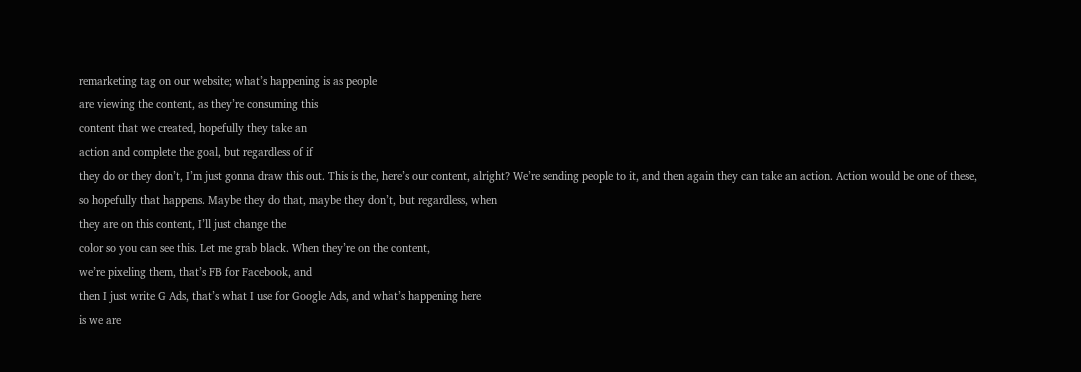remarketing tag on our website; what’s happening is as people
are viewing the content, as they’re consuming this
content that we created, hopefully they take an
action and complete the goal, but regardless of if
they do or they don’t, I’m just gonna draw this out. This is the, here’s our content, alright? We’re sending people to it, and then again they can take an action. Action would be one of these,
so hopefully that happens. Maybe they do that, maybe they don’t, but regardless, when
they are on this content, I’ll just change the
color so you can see this. Let me grab black. When they’re on the content,
we’re pixeling them, that’s FB for Facebook, and
then I just write G Ads, that’s what I use for Google Ads, and what’s happening here
is we are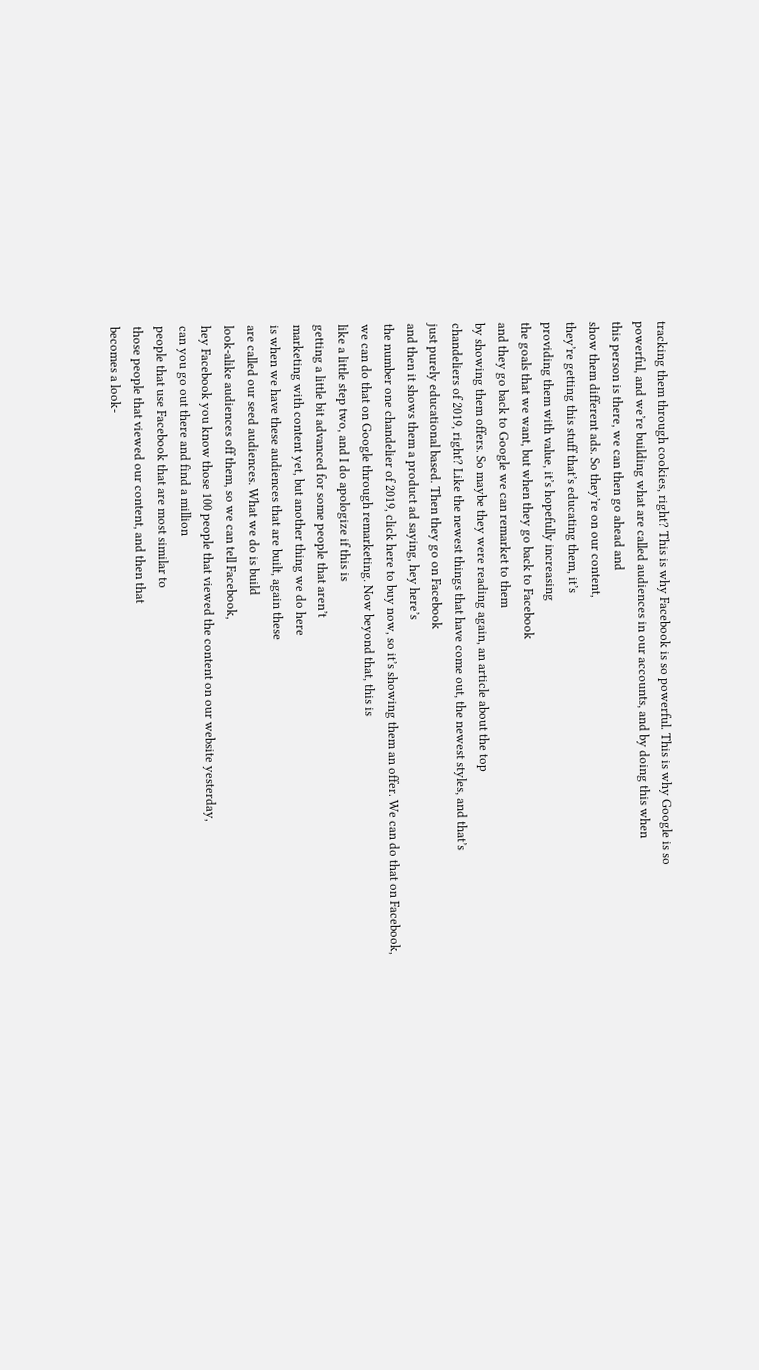tracking them through cookies, right? This is why Facebook is so powerful. This is why Google is so
powerful, and we’re building what are called audiences in our accounts, and by doing this when
this person is there, we can then go ahead and
show them different ads. So they’re on our content,
they’re getting this stuff that’s educating them, it’s
providing them with value, it’s hopefully increasing
the goals that we want, but when they go back to Facebook
and they go back to Google we can remarket to them
by showing them offers. So maybe they were reading again, an article about the top
chandeliers of 2019, right? Like the newest things that have come out, the newest styles, and that’s
just purely educational based. Then they go on Facebook
and then it shows them a product ad saying, hey here’s
the number one chandelier of 2019, click here to buy now, so it’s showing them an offer. We can do that on Facebook, we can do that on Google through remarketing. Now beyond that, this is
like a little step two, and I do apologize if this is
getting a little bit advanced for some people that aren’t
marketing with content yet, but another thing we do here
is when we have these audiences that are built, again these
are called our seed audiences. What we do is build
look-alike audiences off them, so we can tell Facebook,
hey Facebook you know those 100 people that viewed the content on our website yesterday,
can you go out there and find a million
people that use Facebook that are most similar to
those people that viewed our content, and then that
becomes a look-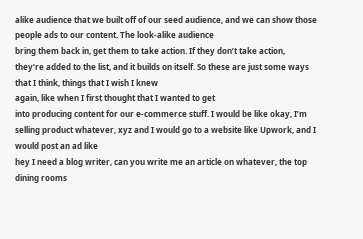alike audience that we built off of our seed audience, and we can show those
people ads to our content. The look-alike audience
bring them back in, get them to take action. If they don’t take action,
they’re added to the list, and it builds on itself. So these are just some ways that I think, things that I wish I knew
again, like when I first thought that I wanted to get
into producing content for our e-commerce stuff. I would be like okay, I’m
selling product whatever, xyz and I would go to a website like Upwork, and I would post an ad like
hey I need a blog writer, can you write me an article on whatever, the top dining rooms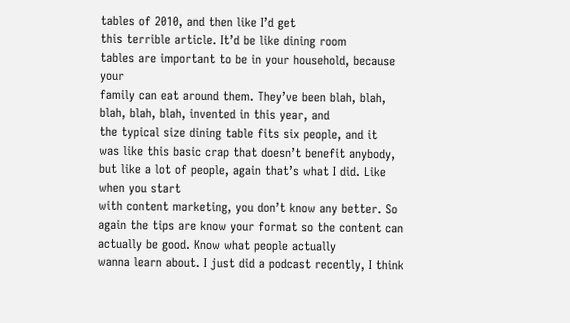tables of 2010, and then like I’d get
this terrible article. It’d be like dining room
tables are important to be in your household, because your
family can eat around them. They’ve been blah, blah, blah, blah, blah, invented in this year, and
the typical size dining table fits six people, and it
was like this basic crap that doesn’t benefit anybody,
but like a lot of people, again that’s what I did. Like when you start
with content marketing, you don’t know any better. So again the tips are know your format so the content can actually be good. Know what people actually
wanna learn about. I just did a podcast recently, I think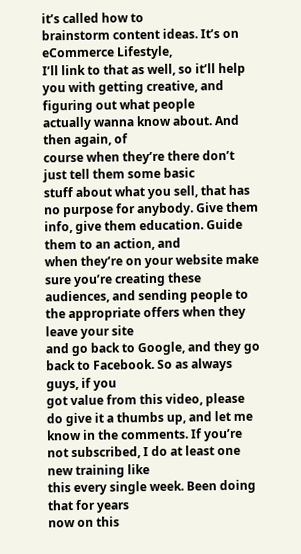it’s called how to
brainstorm content ideas. It’s on eCommerce Lifestyle,
I’ll link to that as well, so it’ll help you with getting creative, and figuring out what people
actually wanna know about. And then again, of
course when they’re there don’t just tell them some basic
stuff about what you sell, that has no purpose for anybody. Give them info, give them education. Guide them to an action, and
when they’re on your website make sure you’re creating these audiences, and sending people to
the appropriate offers when they leave your site
and go back to Google, and they go back to Facebook. So as always guys, if you
got value from this video, please do give it a thumbs up, and let me know in the comments. If you’re not subscribed, I do at least one new training like
this every single week. Been doing that for years
now on this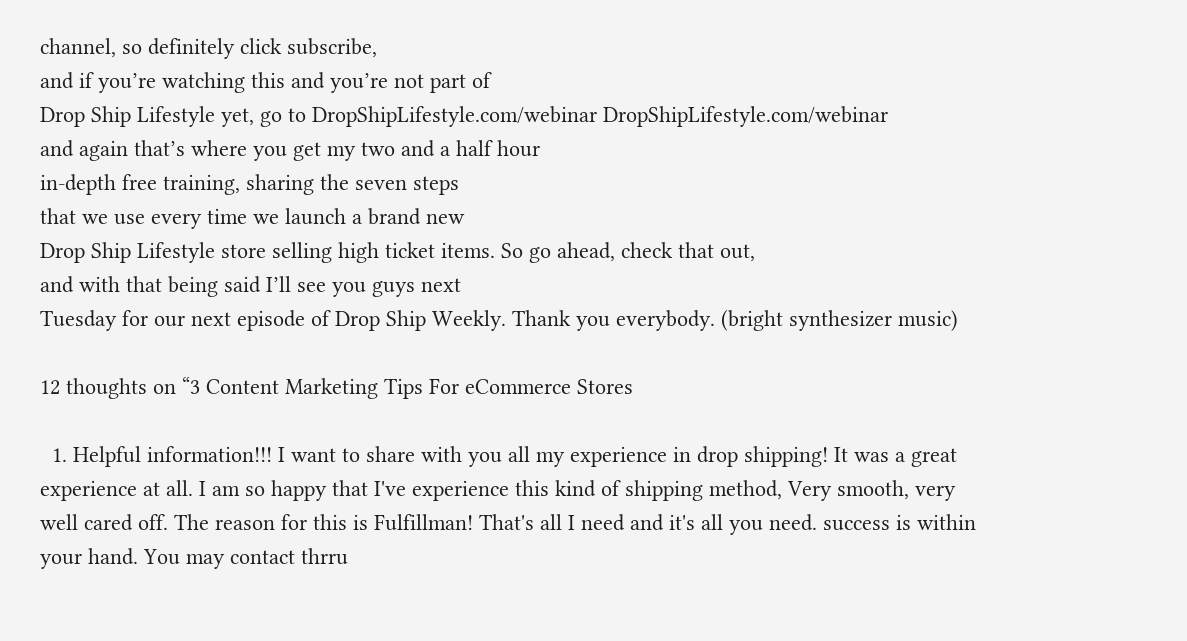channel, so definitely click subscribe,
and if you’re watching this and you’re not part of
Drop Ship Lifestyle yet, go to DropShipLifestyle.com/webinar DropShipLifestyle.com/webinar
and again that’s where you get my two and a half hour
in-depth free training, sharing the seven steps
that we use every time we launch a brand new
Drop Ship Lifestyle store selling high ticket items. So go ahead, check that out,
and with that being said I’ll see you guys next
Tuesday for our next episode of Drop Ship Weekly. Thank you everybody. (bright synthesizer music)

12 thoughts on “3 Content Marketing Tips For eCommerce Stores

  1. Helpful information!!! I want to share with you all my experience in drop shipping! It was a great experience at all. I am so happy that I've experience this kind of shipping method, Very smooth, very well cared off. The reason for this is Fulfillman! That's all I need and it's all you need. success is within your hand. You may contact thrru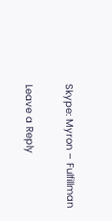Skype: Myron – Fulfillman

Leave a Reply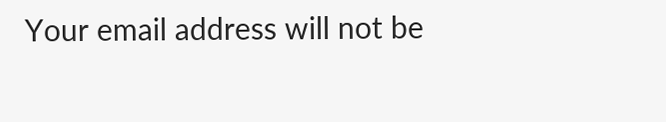Your email address will not be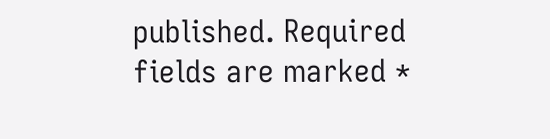published. Required fields are marked *